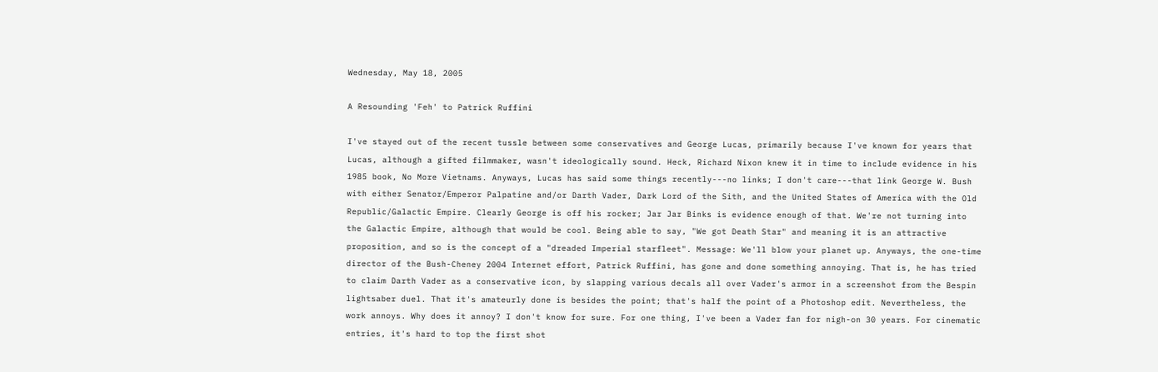Wednesday, May 18, 2005

A Resounding 'Feh' to Patrick Ruffini

I've stayed out of the recent tussle between some conservatives and George Lucas, primarily because I've known for years that Lucas, although a gifted filmmaker, wasn't ideologically sound. Heck, Richard Nixon knew it in time to include evidence in his 1985 book, No More Vietnams. Anyways, Lucas has said some things recently---no links; I don't care---that link George W. Bush with either Senator/Emperor Palpatine and/or Darth Vader, Dark Lord of the Sith, and the United States of America with the Old Republic/Galactic Empire. Clearly George is off his rocker; Jar Jar Binks is evidence enough of that. We're not turning into the Galactic Empire, although that would be cool. Being able to say, "We got Death Star" and meaning it is an attractive proposition, and so is the concept of a "dreaded Imperial starfleet". Message: We'll blow your planet up. Anyways, the one-time director of the Bush-Cheney 2004 Internet effort, Patrick Ruffini, has gone and done something annoying. That is, he has tried to claim Darth Vader as a conservative icon, by slapping various decals all over Vader's armor in a screenshot from the Bespin lightsaber duel. That it's amateurly done is besides the point; that's half the point of a Photoshop edit. Nevertheless, the work annoys. Why does it annoy? I don't know for sure. For one thing, I've been a Vader fan for nigh-on 30 years. For cinematic entries, it's hard to top the first shot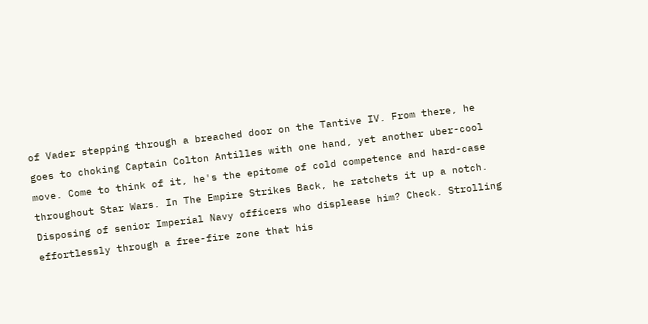of Vader stepping through a breached door on the Tantive IV. From there, he goes to choking Captain Colton Antilles with one hand, yet another uber-cool move. Come to think of it, he's the epitome of cold competence and hard-case throughout Star Wars. In The Empire Strikes Back, he ratchets it up a notch. Disposing of senior Imperial Navy officers who displease him? Check. Strolling effortlessly through a free-fire zone that his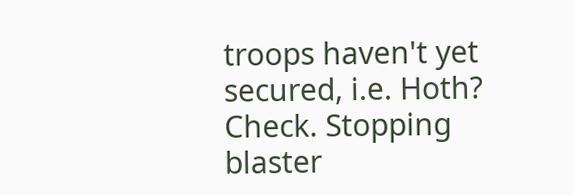troops haven't yet secured, i.e. Hoth? Check. Stopping blaster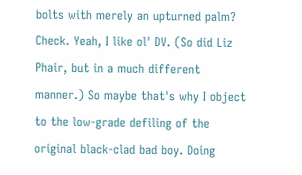bolts with merely an upturned palm? Check. Yeah, I like ol' DV. (So did Liz Phair, but in a much different manner.) So maybe that's why I object to the low-grade defiling of the original black-clad bad boy. Doing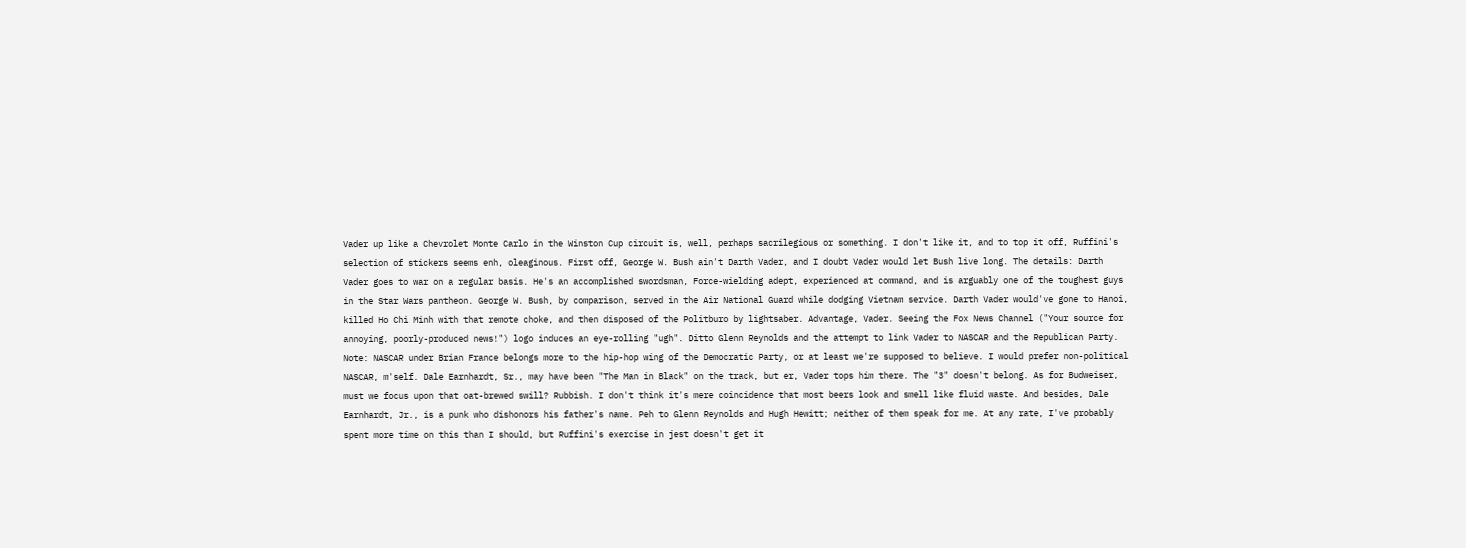Vader up like a Chevrolet Monte Carlo in the Winston Cup circuit is, well, perhaps sacrilegious or something. I don't like it, and to top it off, Ruffini's selection of stickers seems enh, oleaginous. First off, George W. Bush ain't Darth Vader, and I doubt Vader would let Bush live long. The details: Darth Vader goes to war on a regular basis. He's an accomplished swordsman, Force-wielding adept, experienced at command, and is arguably one of the toughest guys in the Star Wars pantheon. George W. Bush, by comparison, served in the Air National Guard while dodging Vietnam service. Darth Vader would've gone to Hanoi, killed Ho Chi Minh with that remote choke, and then disposed of the Politburo by lightsaber. Advantage, Vader. Seeing the Fox News Channel ("Your source for annoying, poorly-produced news!") logo induces an eye-rolling "ugh". Ditto Glenn Reynolds and the attempt to link Vader to NASCAR and the Republican Party. Note: NASCAR under Brian France belongs more to the hip-hop wing of the Democratic Party, or at least we're supposed to believe. I would prefer non-political NASCAR, m'self. Dale Earnhardt, Sr., may have been "The Man in Black" on the track, but er, Vader tops him there. The "3" doesn't belong. As for Budweiser, must we focus upon that oat-brewed swill? Rubbish. I don't think it's mere coincidence that most beers look and smell like fluid waste. And besides, Dale Earnhardt, Jr., is a punk who dishonors his father's name. Peh to Glenn Reynolds and Hugh Hewitt; neither of them speak for me. At any rate, I've probably spent more time on this than I should, but Ruffini's exercise in jest doesn't get it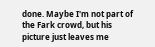done. Maybe I'm not part of the Fark crowd, but his picture just leaves me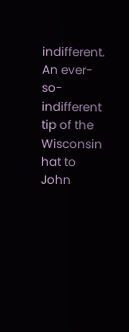indifferent. An ever-so-indifferent tip of the Wisconsin hat to John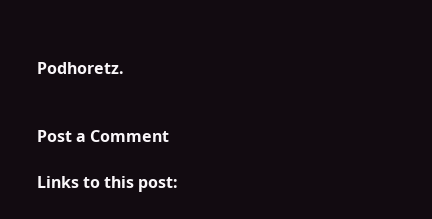Podhoretz.


Post a Comment

Links to this post: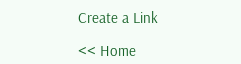Create a Link

<< Home